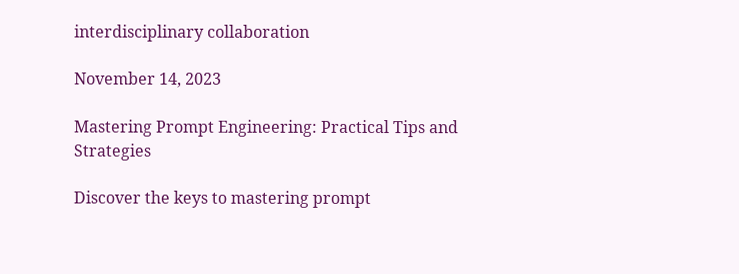interdisciplinary collaboration

November 14, 2023

Mastering Prompt Engineering: Practical Tips and Strategies

Discover the keys to mastering prompt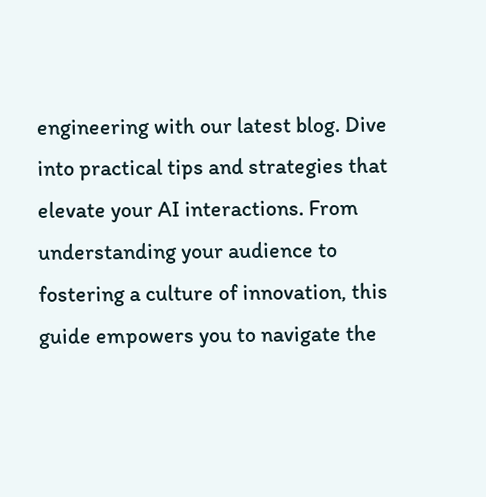engineering with our latest blog. Dive into practical tips and strategies that elevate your AI interactions. From understanding your audience to fostering a culture of innovation, this guide empowers you to navigate the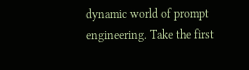dynamic world of prompt engineering. Take the first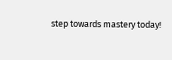step towards mastery today!